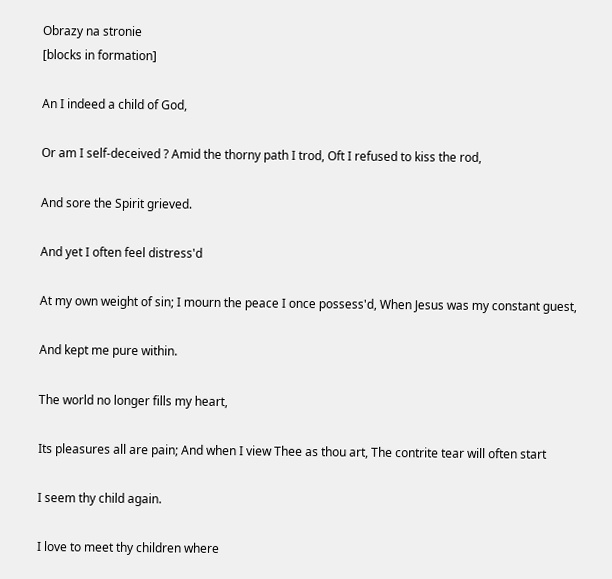Obrazy na stronie
[blocks in formation]

An I indeed a child of God,

Or am I self-deceived ? Amid the thorny path I trod, Oft I refused to kiss the rod,

And sore the Spirit grieved.

And yet I often feel distress'd

At my own weight of sin; I mourn the peace I once possess'd, When Jesus was my constant guest,

And kept me pure within.

The world no longer fills my heart,

Its pleasures all are pain; And when I view Thee as thou art, The contrite tear will often start

I seem thy child again.

I love to meet thy children where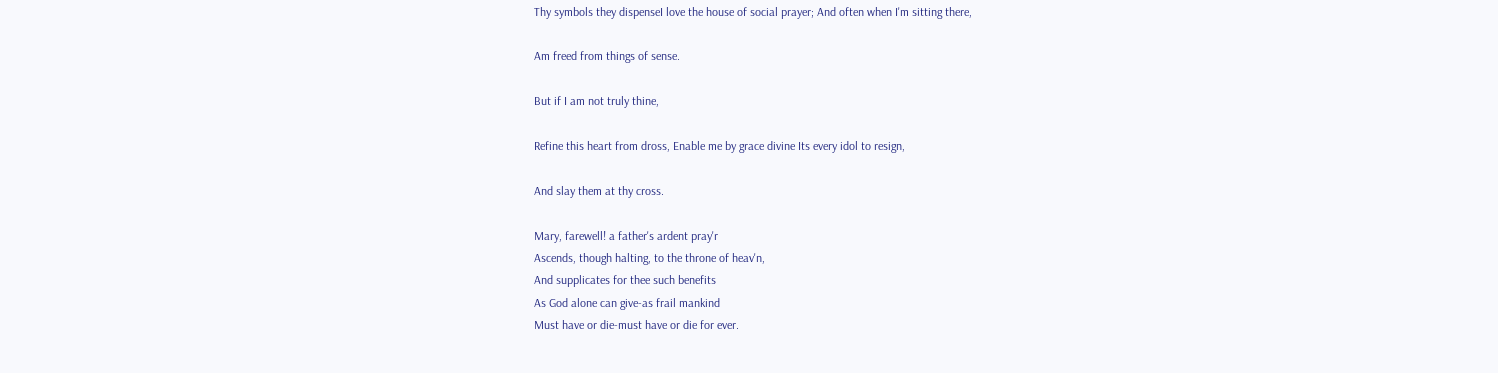Thy symbols they dispenseI love the house of social prayer; And often when I'm sitting there,

Am freed from things of sense.

But if I am not truly thine,

Refine this heart from dross, Enable me by grace divine Its every idol to resign,

And slay them at thy cross.

Mary, farewell! a father's ardent pray'r
Ascends, though halting, to the throne of heav'n,
And supplicates for thee such benefits
As God alone can give-as frail mankind
Must have or die-must have or die for ever.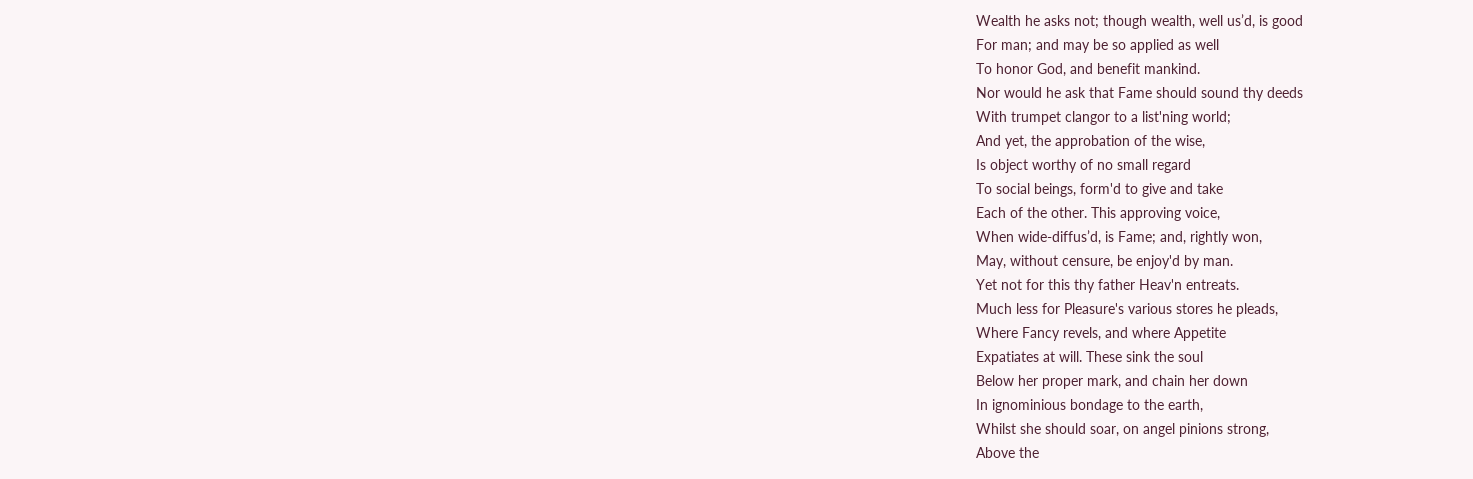Wealth he asks not; though wealth, well us’d, is good
For man; and may be so applied as well
To honor God, and benefit mankind.
Nor would he ask that Fame should sound thy deeds
With trumpet clangor to a list'ning world;
And yet, the approbation of the wise,
Is object worthy of no small regard
To social beings, form'd to give and take
Each of the other. This approving voice,
When wide-diffus’d, is Fame; and, rightly won,
May, without censure, be enjoy'd by man.
Yet not for this thy father Heav'n entreats.
Much less for Pleasure's various stores he pleads,
Where Fancy revels, and where Appetite
Expatiates at will. These sink the soul
Below her proper mark, and chain her down
In ignominious bondage to the earth,
Whilst she should soar, on angel pinions strong,
Above the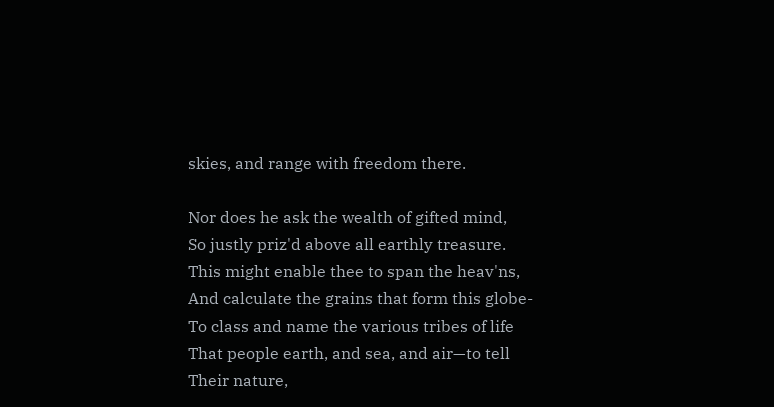skies, and range with freedom there.

Nor does he ask the wealth of gifted mind,
So justly priz'd above all earthly treasure.
This might enable thee to span the heav'ns,
And calculate the grains that form this globe-
To class and name the various tribes of life
That people earth, and sea, and air—to tell
Their nature,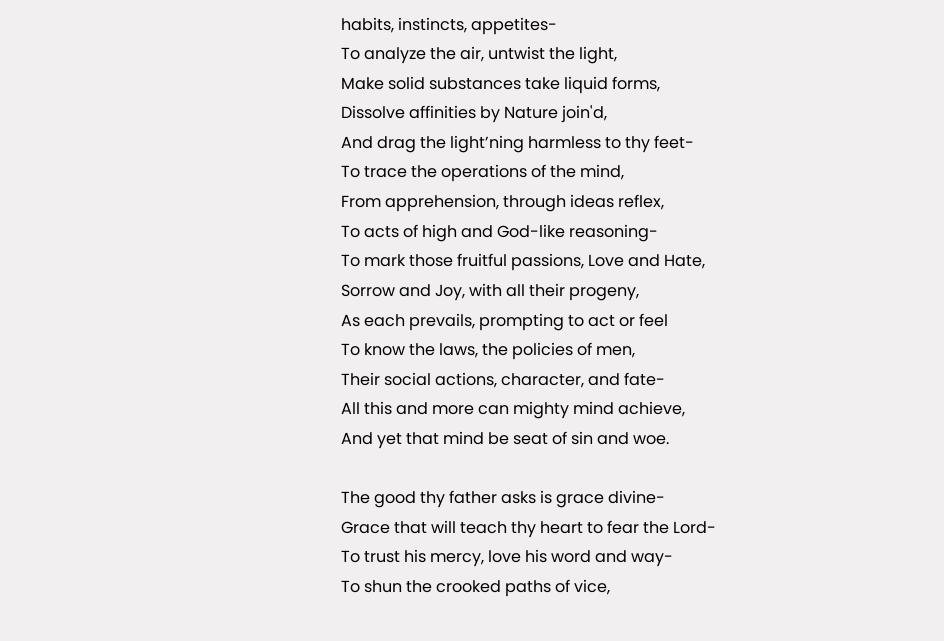habits, instincts, appetites-
To analyze the air, untwist the light,
Make solid substances take liquid forms,
Dissolve affinities by Nature join'd,
And drag the light’ning harmless to thy feet-
To trace the operations of the mind,
From apprehension, through ideas reflex,
To acts of high and God-like reasoning-
To mark those fruitful passions, Love and Hate,
Sorrow and Joy, with all their progeny,
As each prevails, prompting to act or feel
To know the laws, the policies of men,
Their social actions, character, and fate-
All this and more can mighty mind achieve,
And yet that mind be seat of sin and woe.

The good thy father asks is grace divine-
Grace that will teach thy heart to fear the Lord-
To trust his mercy, love his word and way-
To shun the crooked paths of vice,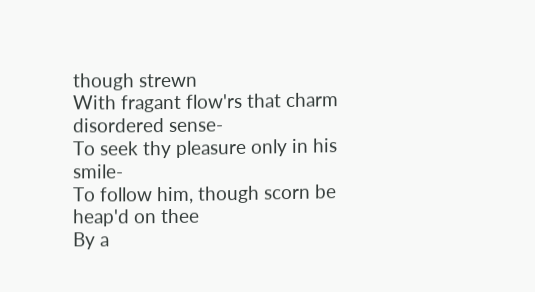though strewn
With fragant flow'rs that charm disordered sense-
To seek thy pleasure only in his smile-
To follow him, though scorn be heap'd on thee
By a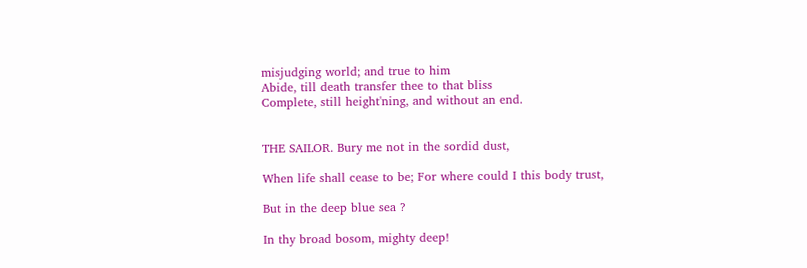misjudging world; and true to him
Abide, till death transfer thee to that bliss
Complete, still height'ning, and without an end.


THE SAILOR. Bury me not in the sordid dust,

When life shall cease to be; For where could I this body trust,

But in the deep blue sea ?

In thy broad bosom, mighty deep!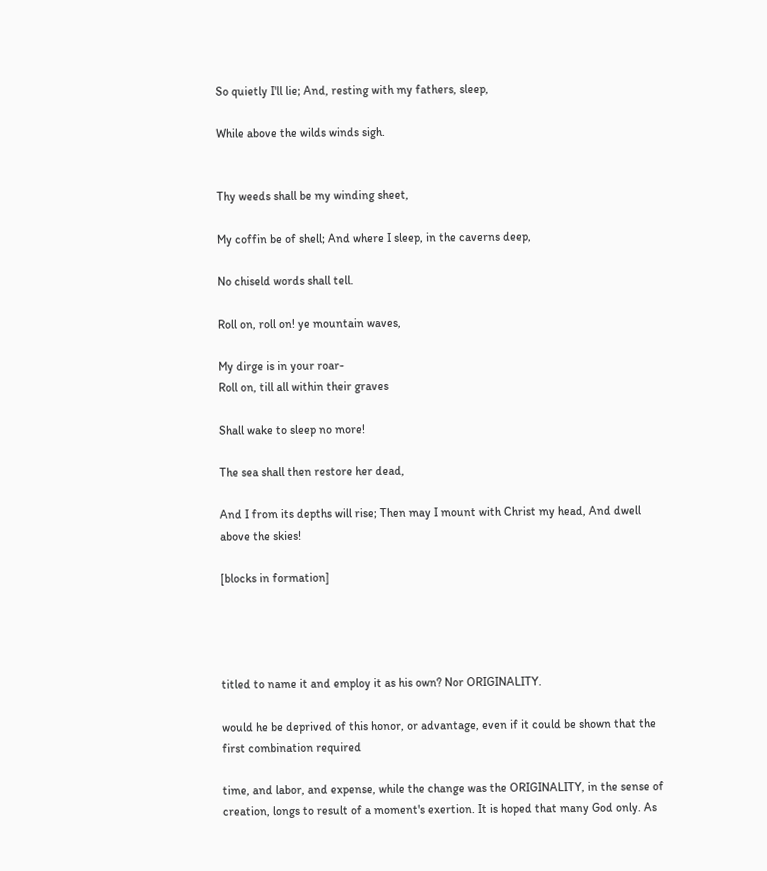So quietly I'll lie; And, resting with my fathers, sleep,

While above the wilds winds sigh.


Thy weeds shall be my winding sheet,

My coffin be of shell; And where I sleep, in the caverns deep,

No chiseld words shall tell.

Roll on, roll on! ye mountain waves,

My dirge is in your roar-
Roll on, till all within their graves

Shall wake to sleep no more!

The sea shall then restore her dead,

And I from its depths will rise; Then may I mount with Christ my head, And dwell above the skies!

[blocks in formation]




titled to name it and employ it as his own? Nor ORIGINALITY.

would he be deprived of this honor, or advantage, even if it could be shown that the first combination required

time, and labor, and expense, while the change was the ORIGINALITY, in the sense of creation, longs to result of a moment's exertion. It is hoped that many God only. As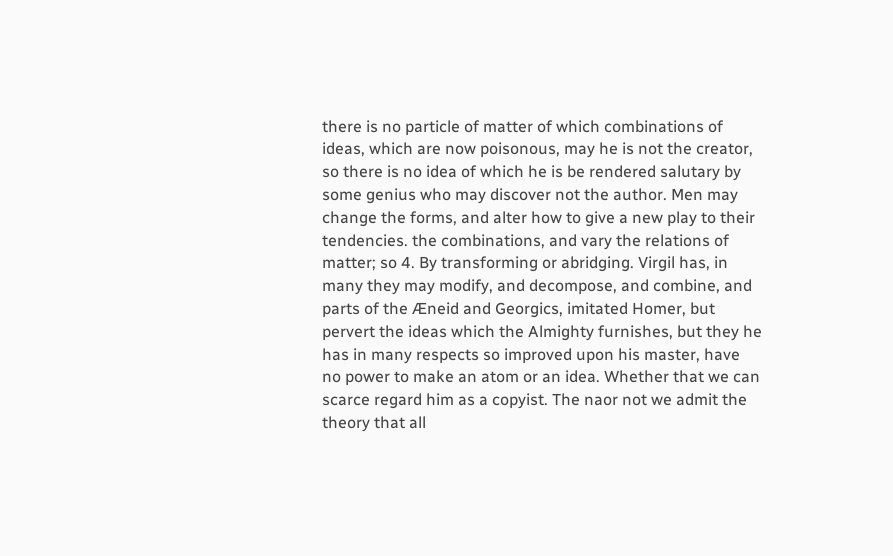there is no particle of matter of which combinations of ideas, which are now poisonous, may he is not the creator, so there is no idea of which he is be rendered salutary by some genius who may discover not the author. Men may change the forms, and alter how to give a new play to their tendencies. the combinations, and vary the relations of matter; so 4. By transforming or abridging. Virgil has, in many they may modify, and decompose, and combine, and parts of the Æneid and Georgics, imitated Homer, but pervert the ideas which the Almighty furnishes, but they he has in many respects so improved upon his master, have no power to make an atom or an idea. Whether that we can scarce regard him as a copyist. The naor not we admit the theory that all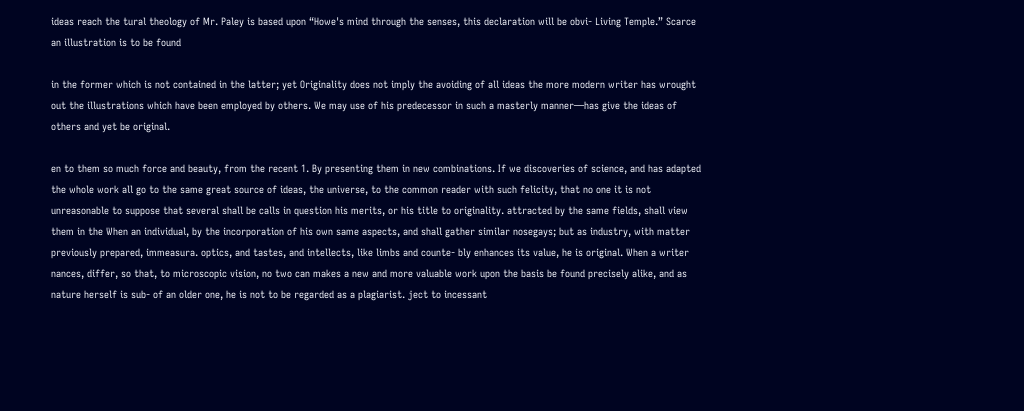ideas reach the tural theology of Mr. Paley is based upon “Howe's mind through the senses, this declaration will be obvi- Living Temple.” Scarce an illustration is to be found

in the former which is not contained in the latter; yet Originality does not imply the avoiding of all ideas the more modern writer has wrought out the illustrations which have been employed by others. We may use of his predecessor in such a masterly manner—has give the ideas of others and yet be original.

en to them so much force and beauty, from the recent 1. By presenting them in new combinations. If we discoveries of science, and has adapted the whole work all go to the same great source of ideas, the universe, to the common reader with such felicity, that no one it is not unreasonable to suppose that several shall be calls in question his merits, or his title to originality. attracted by the same fields, shall view them in the When an individual, by the incorporation of his own same aspects, and shall gather similar nosegays; but as industry, with matter previously prepared, immeasura. optics, and tastes, and intellects, like limbs and counte- bly enhances its value, he is original. When a writer nances, differ, so that, to microscopic vision, no two can makes a new and more valuable work upon the basis be found precisely alike, and as nature herself is sub- of an older one, he is not to be regarded as a plagiarist. ject to incessant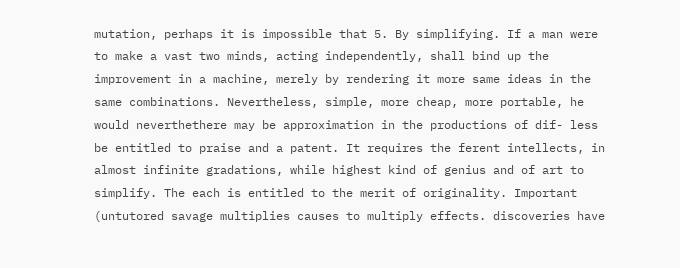mutation, perhaps it is impossible that 5. By simplifying. If a man were to make a vast two minds, acting independently, shall bind up the improvement in a machine, merely by rendering it more same ideas in the same combinations. Nevertheless, simple, more cheap, more portable, he would neverthethere may be approximation in the productions of dif- less be entitled to praise and a patent. It requires the ferent intellects, in almost infinite gradations, while highest kind of genius and of art to simplify. The each is entitled to the merit of originality. Important (untutored savage multiplies causes to multiply effects. discoveries have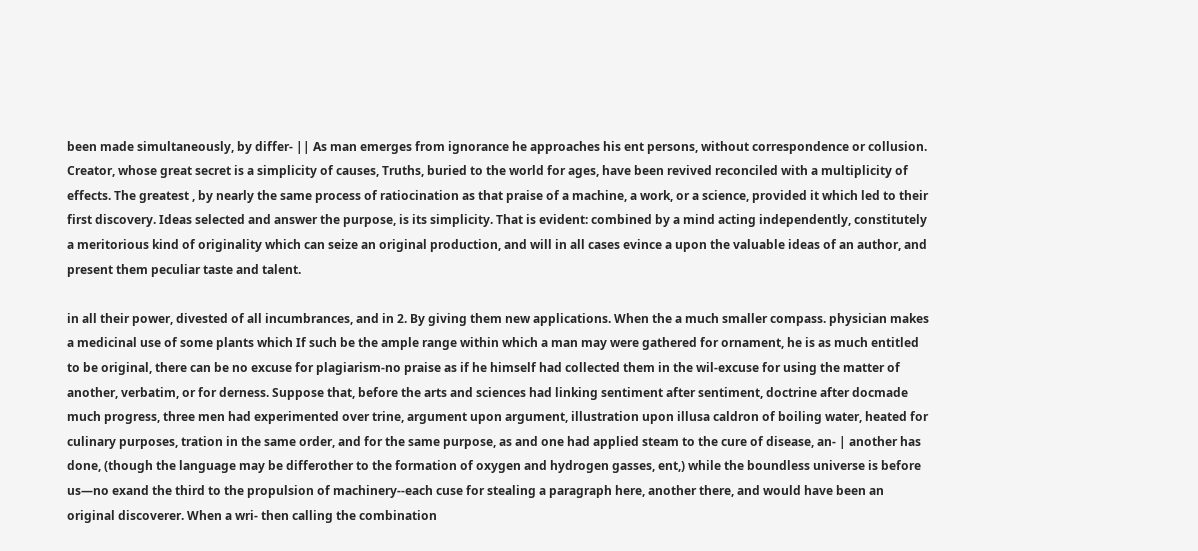been made simultaneously, by differ- || As man emerges from ignorance he approaches his ent persons, without correspondence or collusion. Creator, whose great secret is a simplicity of causes, Truths, buried to the world for ages, have been revived reconciled with a multiplicity of effects. The greatest , by nearly the same process of ratiocination as that praise of a machine, a work, or a science, provided it which led to their first discovery. Ideas selected and answer the purpose, is its simplicity. That is evident: combined by a mind acting independently, constitutely a meritorious kind of originality which can seize an original production, and will in all cases evince a upon the valuable ideas of an author, and present them peculiar taste and talent.

in all their power, divested of all incumbrances, and in 2. By giving them new applications. When the a much smaller compass. physician makes a medicinal use of some plants which If such be the ample range within which a man may were gathered for ornament, he is as much entitled to be original, there can be no excuse for plagiarism-no praise as if he himself had collected them in the wil-excuse for using the matter of another, verbatim, or for derness. Suppose that, before the arts and sciences had linking sentiment after sentiment, doctrine after docmade much progress, three men had experimented over trine, argument upon argument, illustration upon illusa caldron of boiling water, heated for culinary purposes, tration in the same order, and for the same purpose, as and one had applied steam to the cure of disease, an- | another has done, (though the language may be differother to the formation of oxygen and hydrogen gasses, ent,) while the boundless universe is before us—no exand the third to the propulsion of machinery--each cuse for stealing a paragraph here, another there, and would have been an original discoverer. When a wri- then calling the combination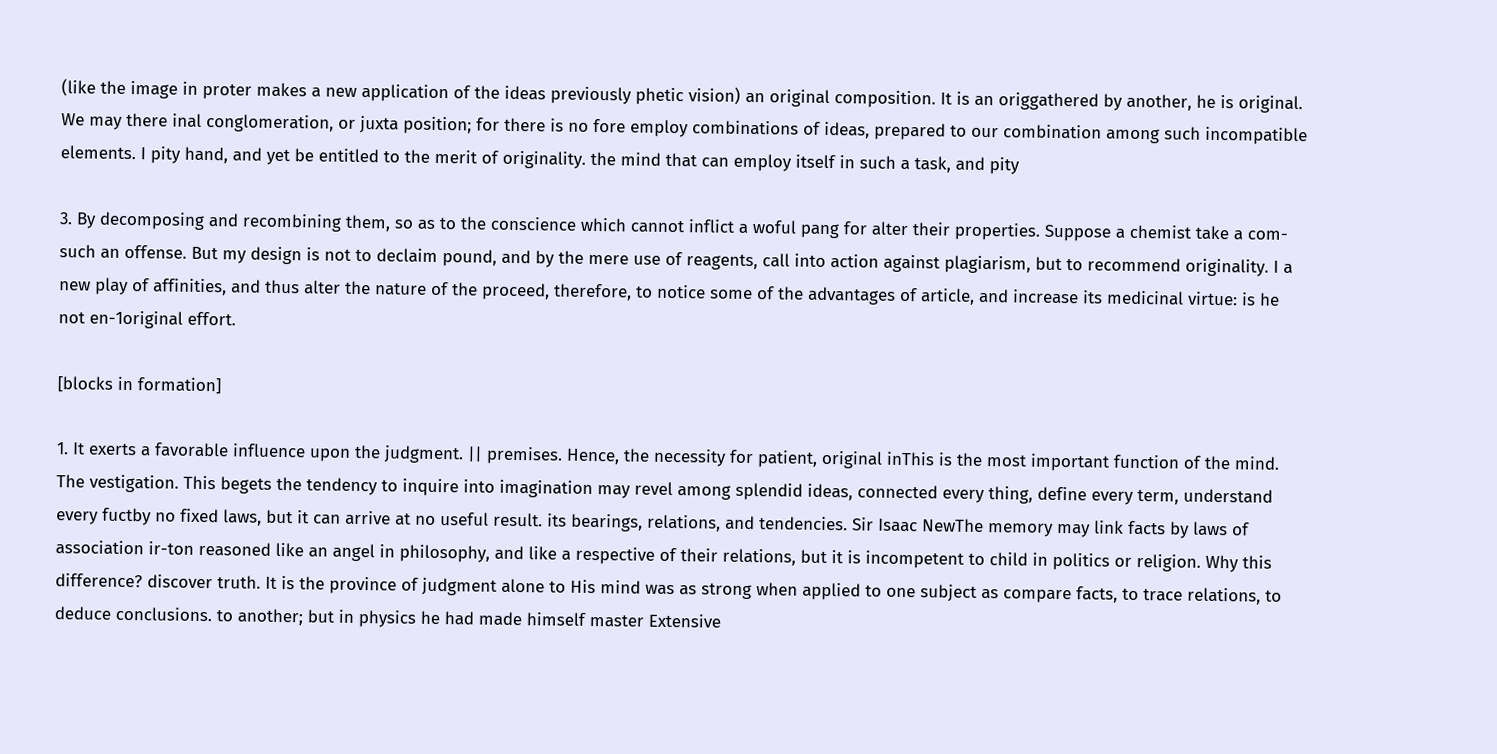(like the image in proter makes a new application of the ideas previously phetic vision) an original composition. It is an origgathered by another, he is original. We may there inal conglomeration, or juxta position; for there is no fore employ combinations of ideas, prepared to our combination among such incompatible elements. I pity hand, and yet be entitled to the merit of originality. the mind that can employ itself in such a task, and pity

3. By decomposing and recombining them, so as to the conscience which cannot inflict a woful pang for alter their properties. Suppose a chemist take a com-such an offense. But my design is not to declaim pound, and by the mere use of reagents, call into action against plagiarism, but to recommend originality. I a new play of affinities, and thus alter the nature of the proceed, therefore, to notice some of the advantages of article, and increase its medicinal virtue: is he not en-1original effort.

[blocks in formation]

1. It exerts a favorable influence upon the judgment. || premises. Hence, the necessity for patient, original inThis is the most important function of the mind. The vestigation. This begets the tendency to inquire into imagination may revel among splendid ideas, connected every thing, define every term, understand every fuctby no fixed laws, but it can arrive at no useful result. its bearings, relations, and tendencies. Sir Isaac NewThe memory may link facts by laws of association ir-ton reasoned like an angel in philosophy, and like a respective of their relations, but it is incompetent to child in politics or religion. Why this difference? discover truth. It is the province of judgment alone to His mind was as strong when applied to one subject as compare facts, to trace relations, to deduce conclusions. to another; but in physics he had made himself master Extensive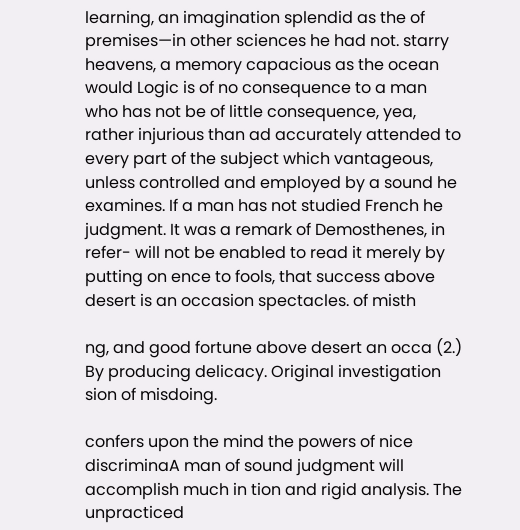learning, an imagination splendid as the of premises—in other sciences he had not. starry heavens, a memory capacious as the ocean would Logic is of no consequence to a man who has not be of little consequence, yea, rather injurious than ad accurately attended to every part of the subject which vantageous, unless controlled and employed by a sound he examines. If a man has not studied French he judgment. It was a remark of Demosthenes, in refer- will not be enabled to read it merely by putting on ence to fools, that success above desert is an occasion spectacles. of misth

ng, and good fortune above desert an occa (2.) By producing delicacy. Original investigation sion of misdoing.

confers upon the mind the powers of nice discriminaA man of sound judgment will accomplish much in tion and rigid analysis. The unpracticed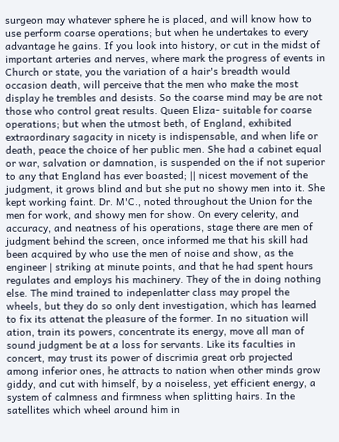surgeon may whatever sphere he is placed, and will know how to use perform coarse operations; but when he undertakes to every advantage he gains. If you look into history, or cut in the midst of important arteries and nerves, where mark the progress of events in Church or state, you the variation of a hair's breadth would occasion death, will perceive that the men who make the most display he trembles and desists. So the coarse mind may be are not those who control great results. Queen Eliza- suitable for coarse operations; but when the utmost beth, of England, exhibited extraordinary sagacity in nicety is indispensable, and when life or death, peace the choice of her public men. She had a cabinet equal or war, salvation or damnation, is suspended on the if not superior to any that England has ever boasted; || nicest movement of the judgment, it grows blind and but she put no showy men into it. She kept working faint. Dr. M'C., noted throughout the Union for the men for work, and showy men for show. On every celerity, and accuracy, and neatness of his operations, stage there are men of judgment behind the screen, once informed me that his skill had been acquired by who use the men of noise and show, as the engineer | striking at minute points, and that he had spent hours regulates and employs his machinery. They of the in doing nothing else. The mind trained to indepenlatter class may propel the wheels, but they do so only dent investigation, which has learned to fix its attenat the pleasure of the former. In no situation will ation, train its powers, concentrate its energy, move all man of sound judgment be at a loss for servants. Like its faculties in concert, may trust its power of discrimia great orb projected among inferior ones, he attracts to nation when other minds grow giddy, and cut with himself, by a noiseless, yet efficient energy, a system of calmness and firmness when splitting hairs. In the satellites which wheel around him in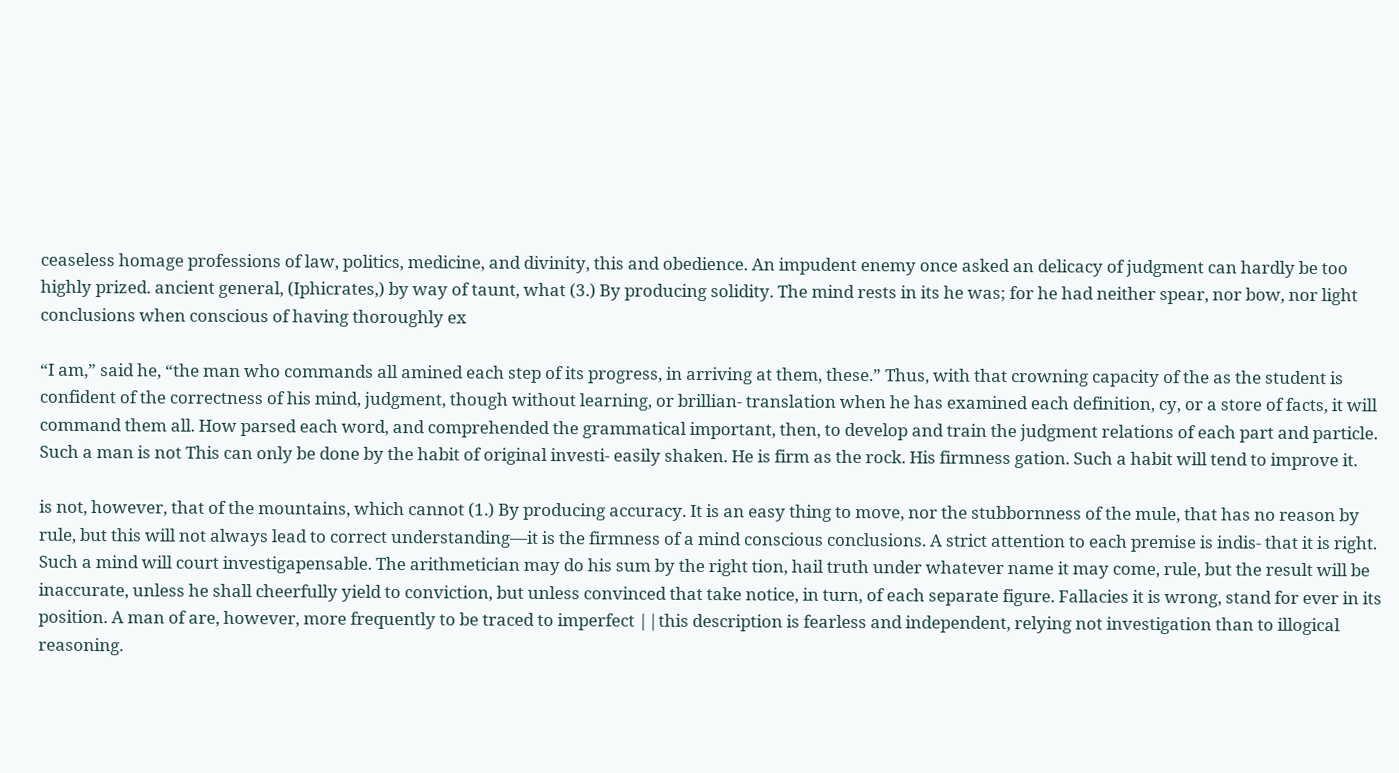ceaseless homage professions of law, politics, medicine, and divinity, this and obedience. An impudent enemy once asked an delicacy of judgment can hardly be too highly prized. ancient general, (Iphicrates,) by way of taunt, what (3.) By producing solidity. The mind rests in its he was; for he had neither spear, nor bow, nor light conclusions when conscious of having thoroughly ex

“I am,” said he, “the man who commands all amined each step of its progress, in arriving at them, these.” Thus, with that crowning capacity of the as the student is confident of the correctness of his mind, judgment, though without learning, or brillian- translation when he has examined each definition, cy, or a store of facts, it will command them all. How parsed each word, and comprehended the grammatical important, then, to develop and train the judgment relations of each part and particle. Such a man is not This can only be done by the habit of original investi- easily shaken. He is firm as the rock. His firmness gation. Such a habit will tend to improve it.

is not, however, that of the mountains, which cannot (1.) By producing accuracy. It is an easy thing to move, nor the stubbornness of the mule, that has no reason by rule, but this will not always lead to correct understanding—it is the firmness of a mind conscious conclusions. A strict attention to each premise is indis- that it is right. Such a mind will court investigapensable. The arithmetician may do his sum by the right tion, hail truth under whatever name it may come, rule, but the result will be inaccurate, unless he shall cheerfully yield to conviction, but unless convinced that take notice, in turn, of each separate figure. Fallacies it is wrong, stand for ever in its position. A man of are, however, more frequently to be traced to imperfect ||this description is fearless and independent, relying not investigation than to illogical reasoning.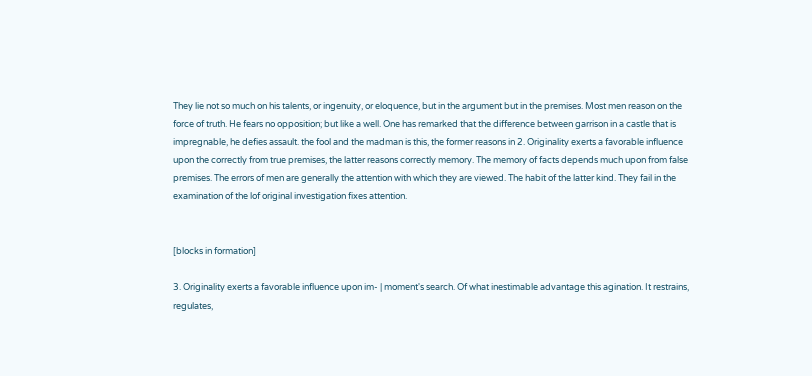They lie not so much on his talents, or ingenuity, or eloquence, but in the argument but in the premises. Most men reason on the force of truth. He fears no opposition; but like a well. One has remarked that the difference between garrison in a castle that is impregnable, he defies assault. the fool and the madman is this, the former reasons in 2. Originality exerts a favorable influence upon the correctly from true premises, the latter reasons correctly memory. The memory of facts depends much upon from false premises. The errors of men are generally the attention with which they are viewed. The habit of the latter kind. They fail in the examination of the lof original investigation fixes attention.


[blocks in formation]

3. Originality exerts a favorable influence upon im- | moment's search. Of what inestimable advantage this agination. It restrains, regulates,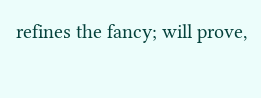refines the fancy; will prove,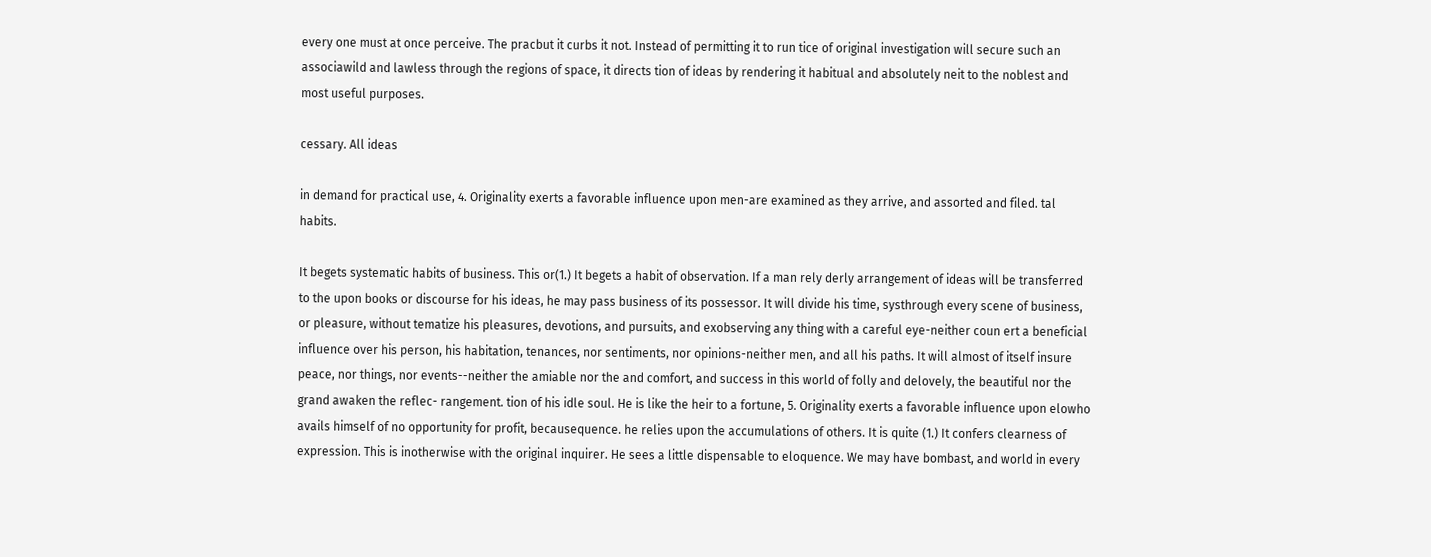every one must at once perceive. The pracbut it curbs it not. Instead of permitting it to run tice of original investigation will secure such an associawild and lawless through the regions of space, it directs tion of ideas by rendering it habitual and absolutely neit to the noblest and most useful purposes.

cessary. All ideas

in demand for practical use, 4. Originality exerts a favorable influence upon men-are examined as they arrive, and assorted and filed. tal habits.

It begets systematic habits of business. This or(1.) It begets a habit of observation. If a man rely derly arrangement of ideas will be transferred to the upon books or discourse for his ideas, he may pass business of its possessor. It will divide his time, systhrough every scene of business, or pleasure, without tematize his pleasures, devotions, and pursuits, and exobserving any thing with a careful eye-neither coun ert a beneficial influence over his person, his habitation, tenances, nor sentiments, nor opinions-neither men, and all his paths. It will almost of itself insure peace, nor things, nor events--neither the amiable nor the and comfort, and success in this world of folly and delovely, the beautiful nor the grand awaken the reflec- rangement. tion of his idle soul. He is like the heir to a fortune, 5. Originality exerts a favorable influence upon elowho avails himself of no opportunity for profit, becausequence. he relies upon the accumulations of others. It is quite (1.) It confers clearness of expression. This is inotherwise with the original inquirer. He sees a little dispensable to eloquence. We may have bombast, and world in every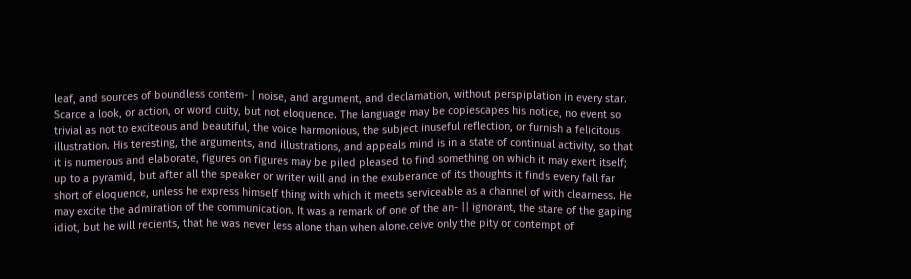leaf, and sources of boundless contem- | noise, and argument, and declamation, without perspiplation in every star. Scarce a look, or action, or word cuity, but not eloquence. The language may be copiescapes his notice, no event so trivial as not to exciteous and beautiful, the voice harmonious, the subject inuseful reflection, or furnish a felicitous illustration. His teresting, the arguments, and illustrations, and appeals mind is in a state of continual activity, so that it is numerous and elaborate, figures on figures may be piled pleased to find something on which it may exert itself; up to a pyramid, but after all the speaker or writer will and in the exuberance of its thoughts it finds every fall far short of eloquence, unless he express himself thing with which it meets serviceable as a channel of with clearness. He may excite the admiration of the communication. It was a remark of one of the an- || ignorant, the stare of the gaping idiot, but he will recients, that he was never less alone than when alone.ceive only the pity or contempt of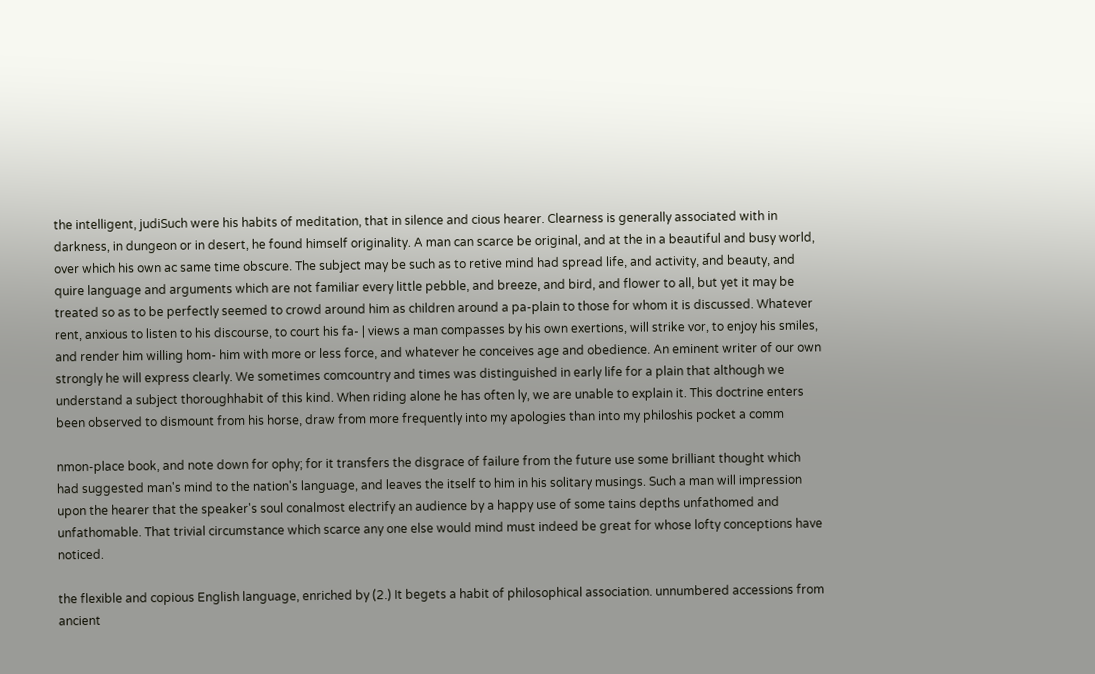the intelligent, judiSuch were his habits of meditation, that in silence and cious hearer. Clearness is generally associated with in darkness, in dungeon or in desert, he found himself originality. A man can scarce be original, and at the in a beautiful and busy world, over which his own ac same time obscure. The subject may be such as to retive mind had spread life, and activity, and beauty, and quire language and arguments which are not familiar every little pebble, and breeze, and bird, and flower to all, but yet it may be treated so as to be perfectly seemed to crowd around him as children around a pa-plain to those for whom it is discussed. Whatever rent, anxious to listen to his discourse, to court his fa- | views a man compasses by his own exertions, will strike vor, to enjoy his smiles, and render him willing hom- him with more or less force, and whatever he conceives age and obedience. An eminent writer of our own strongly he will express clearly. We sometimes comcountry and times was distinguished in early life for a plain that although we understand a subject thoroughhabit of this kind. When riding alone he has often ly, we are unable to explain it. This doctrine enters been observed to dismount from his horse, draw from more frequently into my apologies than into my philoshis pocket a comm

nmon-place book, and note down for ophy; for it transfers the disgrace of failure from the future use some brilliant thought which had suggested man's mind to the nation's language, and leaves the itself to him in his solitary musings. Such a man will impression upon the hearer that the speaker's soul conalmost electrify an audience by a happy use of some tains depths unfathomed and unfathomable. That trivial circumstance which scarce any one else would mind must indeed be great for whose lofty conceptions have noticed.

the flexible and copious English language, enriched by (2.) It begets a habit of philosophical association. unnumbered accessions from ancient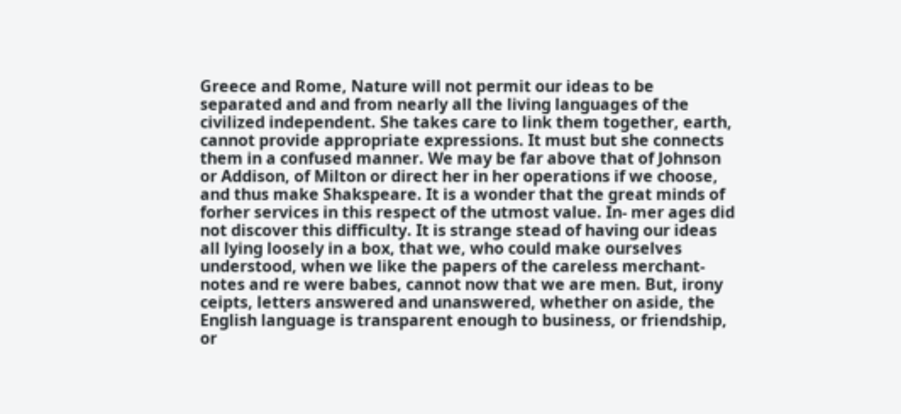Greece and Rome, Nature will not permit our ideas to be separated and and from nearly all the living languages of the civilized independent. She takes care to link them together, earth, cannot provide appropriate expressions. It must but she connects them in a confused manner. We may be far above that of Johnson or Addison, of Milton or direct her in her operations if we choose, and thus make Shakspeare. It is a wonder that the great minds of forher services in this respect of the utmost value. In- mer ages did not discover this difficulty. It is strange stead of having our ideas all lying loosely in a box, that we, who could make ourselves understood, when we like the papers of the careless merchant-notes and re were babes, cannot now that we are men. But, irony ceipts, letters answered and unanswered, whether on aside, the English language is transparent enough to business, or friendship, or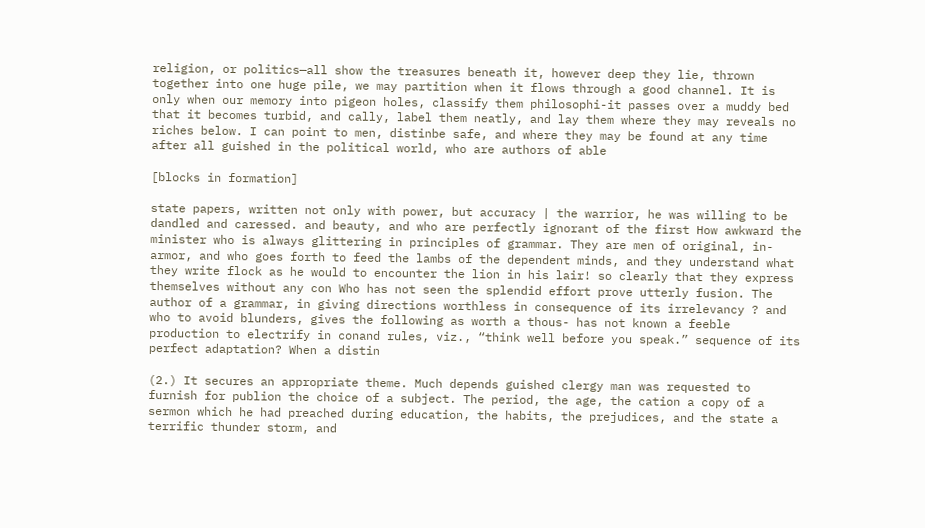religion, or politics—all show the treasures beneath it, however deep they lie, thrown together into one huge pile, we may partition when it flows through a good channel. It is only when our memory into pigeon holes, classify them philosophi-it passes over a muddy bed that it becomes turbid, and cally, label them neatly, and lay them where they may reveals no riches below. I can point to men, distinbe safe, and where they may be found at any time after all guished in the political world, who are authors of able

[blocks in formation]

state papers, written not only with power, but accuracy | the warrior, he was willing to be dandled and caressed. and beauty, and who are perfectly ignorant of the first How awkward the minister who is always glittering in principles of grammar. They are men of original, in-armor, and who goes forth to feed the lambs of the dependent minds, and they understand what they write flock as he would to encounter the lion in his lair! so clearly that they express themselves without any con Who has not seen the splendid effort prove utterly fusion. The author of a grammar, in giving directions worthless in consequence of its irrelevancy ? and who to avoid blunders, gives the following as worth a thous- has not known a feeble production to electrify in conand rules, viz., “think well before you speak.” sequence of its perfect adaptation? When a distin

(2.) It secures an appropriate theme. Much depends guished clergy man was requested to furnish for publion the choice of a subject. The period, the age, the cation a copy of a sermon which he had preached during education, the habits, the prejudices, and the state a terrific thunder storm, and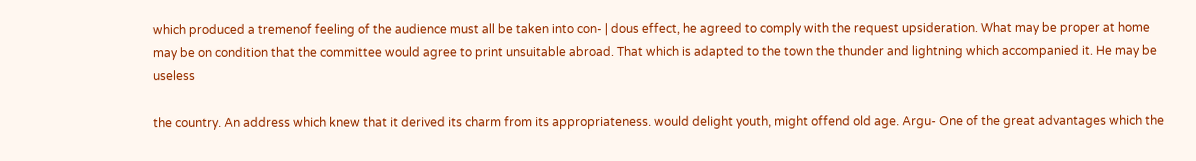which produced a tremenof feeling of the audience must all be taken into con- | dous effect, he agreed to comply with the request upsideration. What may be proper at home may be on condition that the committee would agree to print unsuitable abroad. That which is adapted to the town the thunder and lightning which accompanied it. He may be useless

the country. An address which knew that it derived its charm from its appropriateness. would delight youth, might offend old age. Argu- One of the great advantages which the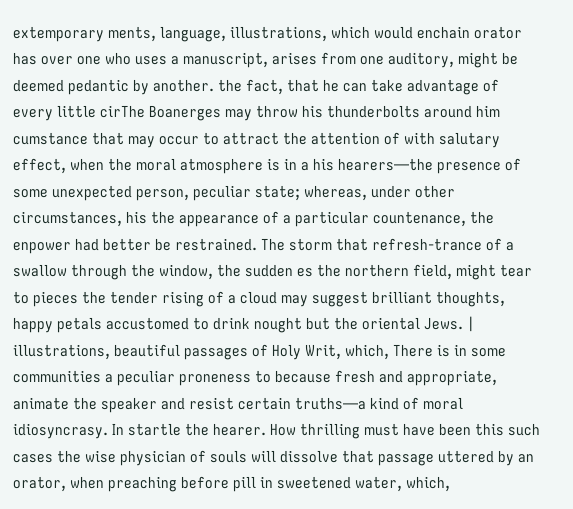extemporary ments, language, illustrations, which would enchain orator has over one who uses a manuscript, arises from one auditory, might be deemed pedantic by another. the fact, that he can take advantage of every little cirThe Boanerges may throw his thunderbolts around him cumstance that may occur to attract the attention of with salutary effect, when the moral atmosphere is in a his hearers—the presence of some unexpected person, peculiar state; whereas, under other circumstances, his the appearance of a particular countenance, the enpower had better be restrained. The storm that refresh-trance of a swallow through the window, the sudden es the northern field, might tear to pieces the tender rising of a cloud may suggest brilliant thoughts, happy petals accustomed to drink nought but the oriental Jews. | illustrations, beautiful passages of Holy Writ, which, There is in some communities a peculiar proneness to because fresh and appropriate, animate the speaker and resist certain truths—a kind of moral idiosyncrasy. In startle the hearer. How thrilling must have been this such cases the wise physician of souls will dissolve that passage uttered by an orator, when preaching before pill in sweetened water, which,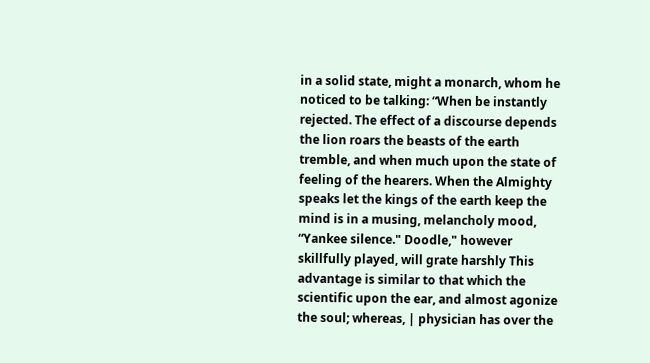in a solid state, might a monarch, whom he noticed to be talking: “When be instantly rejected. The effect of a discourse depends the lion roars the beasts of the earth tremble, and when much upon the state of feeling of the hearers. When the Almighty speaks let the kings of the earth keep the mind is in a musing, melancholy mood, “Yankee silence." Doodle," however skillfully played, will grate harshly This advantage is similar to that which the scientific upon the ear, and almost agonize the soul; whereas, | physician has over the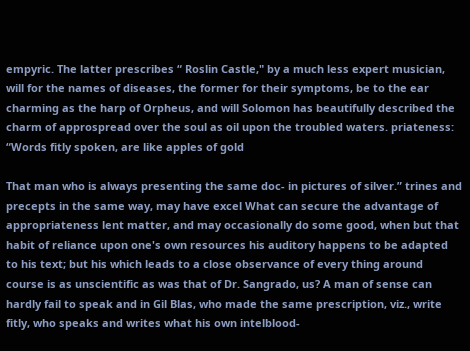empyric. The latter prescribes “ Roslin Castle," by a much less expert musician, will for the names of diseases, the former for their symptoms, be to the ear charming as the harp of Orpheus, and will Solomon has beautifully described the charm of approspread over the soul as oil upon the troubled waters. priateness: “Words fitly spoken, are like apples of gold

That man who is always presenting the same doc- in pictures of silver.” trines and precepts in the same way, may have excel What can secure the advantage of appropriateness lent matter, and may occasionally do some good, when but that habit of reliance upon one's own resources his auditory happens to be adapted to his text; but his which leads to a close observance of every thing around course is as unscientific as was that of Dr. Sangrado, us? A man of sense can hardly fail to speak and in Gil Blas, who made the same prescription, viz., write fitly, who speaks and writes what his own intelblood-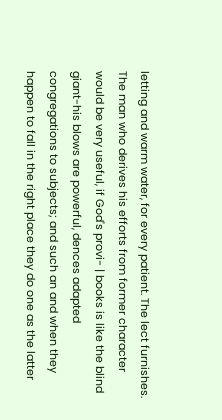letting and warm water, for every patient. The lect furnishes. The man who derives his efforts from former character would be very useful, if God's provi- | books is like the blind giant-his blows are powerful, dences adapted congregations to subjects; and such an and when they happen to fall in the right place they do one as the latter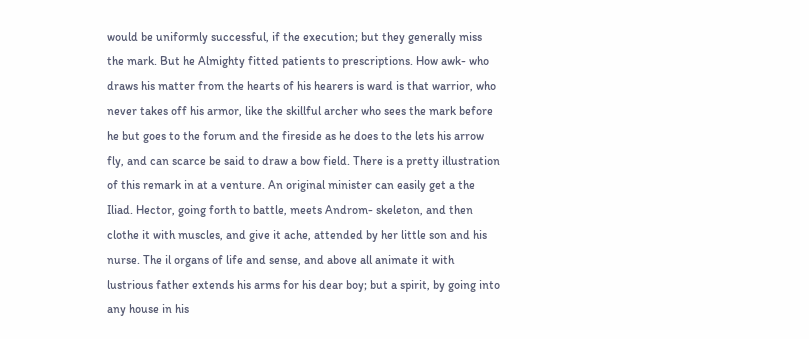would be uniformly successful, if the execution; but they generally miss the mark. But he Almighty fitted patients to prescriptions. How awk- who draws his matter from the hearts of his hearers is ward is that warrior, who never takes off his armor, like the skillful archer who sees the mark before he but goes to the forum and the fireside as he does to the lets his arrow fly, and can scarce be said to draw a bow field. There is a pretty illustration of this remark in at a venture. An original minister can easily get a the Iliad. Hector, going forth to battle, meets Androm- skeleton, and then clothe it with muscles, and give it ache, attended by her little son and his nurse. The il organs of life and sense, and above all animate it with lustrious father extends his arms for his dear boy; but a spirit, by going into any house in his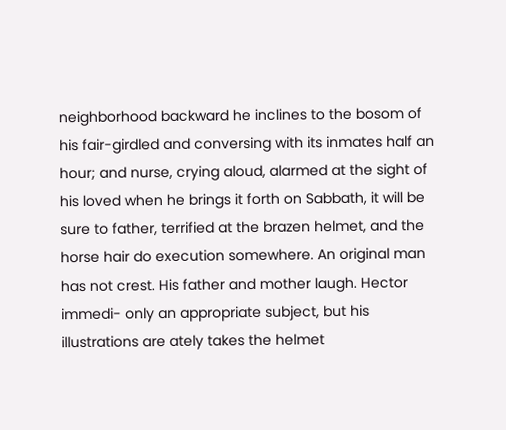neighborhood backward he inclines to the bosom of his fair-girdled and conversing with its inmates half an hour; and nurse, crying aloud, alarmed at the sight of his loved when he brings it forth on Sabbath, it will be sure to father, terrified at the brazen helmet, and the horse hair do execution somewhere. An original man has not crest. His father and mother laugh. Hector immedi- only an appropriate subject, but his illustrations are ately takes the helmet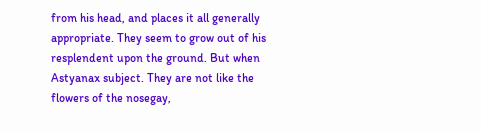from his head, and places it all generally appropriate. They seem to grow out of his resplendent upon the ground. But when Astyanax subject. They are not like the flowers of the nosegay,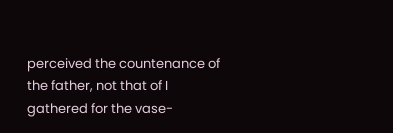perceived the countenance of the father, not that of I gathered for the vase-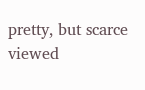pretty, but scarce viewed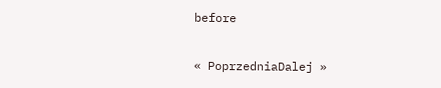before

« PoprzedniaDalej »